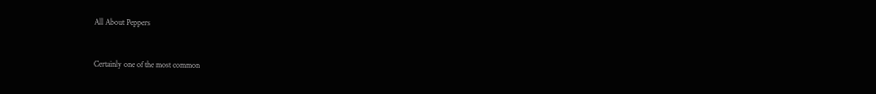All About Peppers


Certainly one of the most common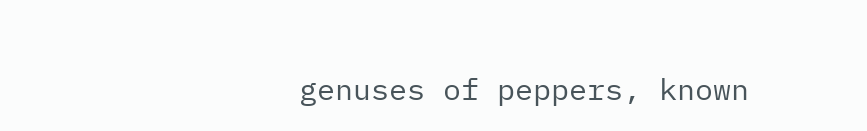genuses of peppers, known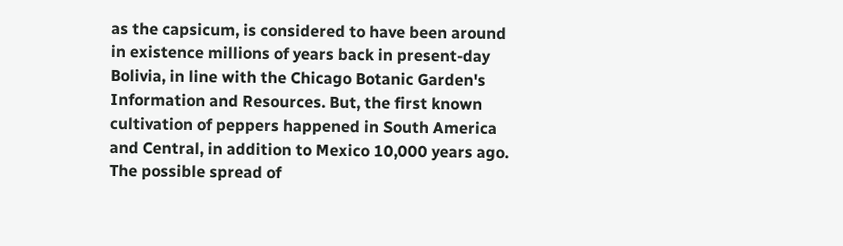as the capsicum, is considered to have been around in existence millions of years back in present-day Bolivia, in line with the Chicago Botanic Garden's Information and Resources. But, the first known cultivation of peppers happened in South America and Central, in addition to Mexico 10,000 years ago. The possible spread of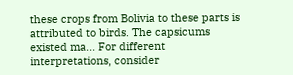these crops from Bolivia to these parts is attributed to birds. The capsicums existed ma... For different interpretations, consider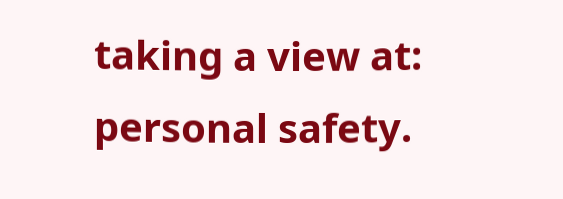taking a view at: personal safety.